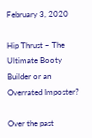February 3, 2020

Hip Thrust – The Ultimate Booty Builder or an Overrated Imposter?

Over the past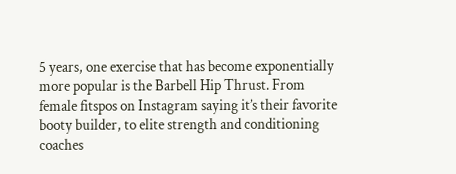5 years, one exercise that has become exponentially more popular is the Barbell Hip Thrust. From female fitspos on Instagram saying it’s their favorite booty builder, to elite strength and conditioning coaches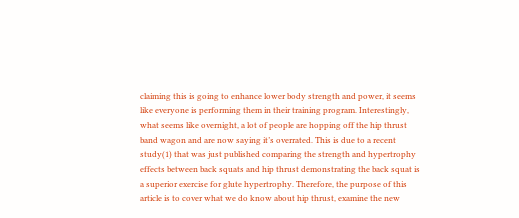claiming this is going to enhance lower body strength and power, it seems like everyone is performing them in their training program. Interestingly, what seems like overnight, a lot of people are hopping off the hip thrust band wagon and are now saying it’s overrated. This is due to a recent study(1) that was just published comparing the strength and hypertrophy effects between back squats and hip thrust demonstrating the back squat is a superior exercise for glute hypertrophy. Therefore, the purpose of this article is to cover what we do know about hip thrust, examine the new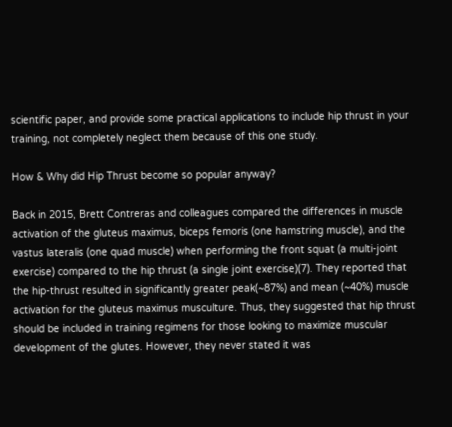scientific paper, and provide some practical applications to include hip thrust in your training, not completely neglect them because of this one study.

How & Why did Hip Thrust become so popular anyway?

Back in 2015, Brett Contreras and colleagues compared the differences in muscle activation of the gluteus maximus, biceps femoris (one hamstring muscle), and the vastus lateralis (one quad muscle) when performing the front squat (a multi-joint exercise) compared to the hip thrust (a single joint exercise)(7). They reported that the hip-thrust resulted in significantly greater peak(~87%) and mean (~40%) muscle activation for the gluteus maximus musculture. Thus, they suggested that hip thrust should be included in training regimens for those looking to maximize muscular development of the glutes. However, they never stated it was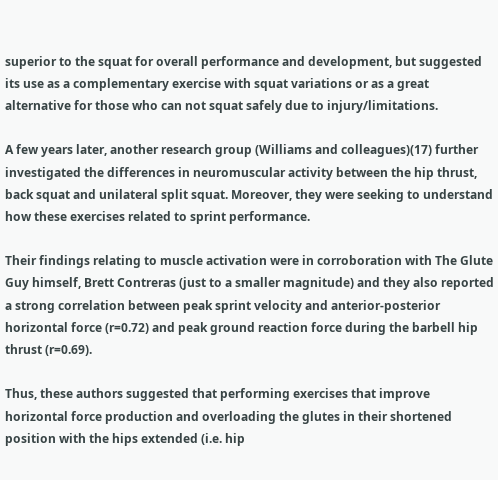superior to the squat for overall performance and development, but suggested its use as a complementary exercise with squat variations or as a great alternative for those who can not squat safely due to injury/limitations.

A few years later, another research group (Williams and colleagues)(17) further investigated the differences in neuromuscular activity between the hip thrust, back squat and unilateral split squat. Moreover, they were seeking to understand how these exercises related to sprint performance.

Their findings relating to muscle activation were in corroboration with The Glute Guy himself, Brett Contreras (just to a smaller magnitude) and they also reported a strong correlation between peak sprint velocity and anterior-posterior horizontal force (r=0.72) and peak ground reaction force during the barbell hip thrust (r=0.69).

Thus, these authors suggested that performing exercises that improve horizontal force production and overloading the glutes in their shortened position with the hips extended (i.e. hip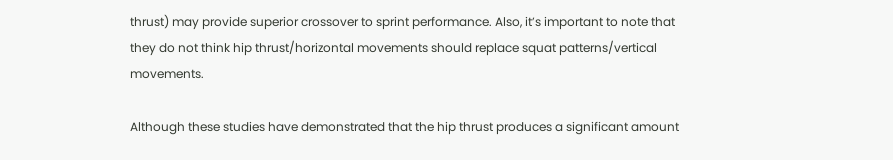thrust) may provide superior crossover to sprint performance. Also, it’s important to note that they do not think hip thrust/horizontal movements should replace squat patterns/vertical movements.

Although these studies have demonstrated that the hip thrust produces a significant amount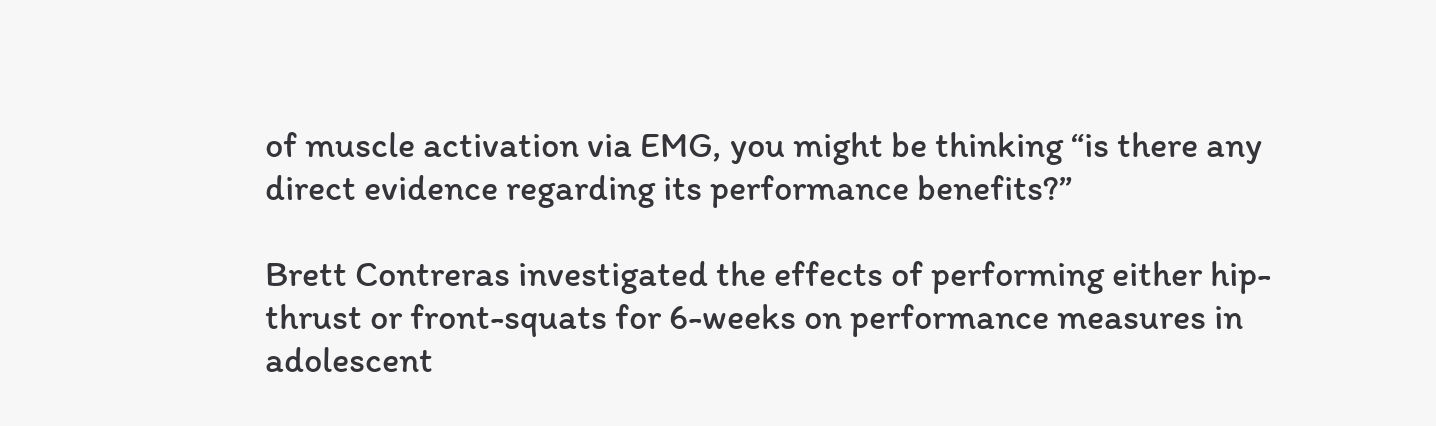of muscle activation via EMG, you might be thinking “is there any direct evidence regarding its performance benefits?”

Brett Contreras investigated the effects of performing either hip-thrust or front-squats for 6-weeks on performance measures in adolescent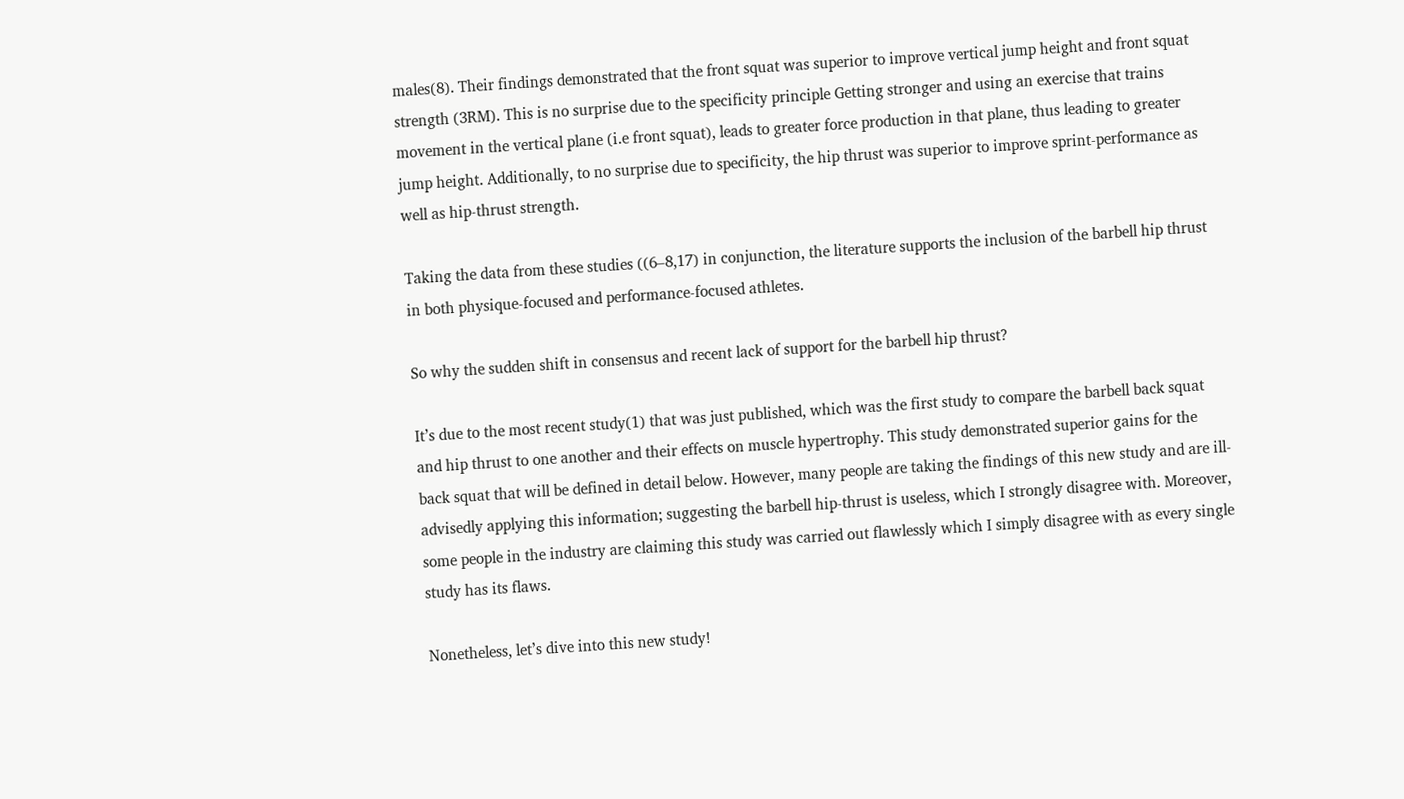males(8). Their findings demonstrated that the front squat was superior to improve vertical jump height and front squat strength (3RM). This is no surprise due to the specificity principle Getting stronger and using an exercise that trains movement in the vertical plane (i.e front squat), leads to greater force production in that plane, thus leading to greater jump height. Additionally, to no surprise due to specificity, the hip thrust was superior to improve sprint-performance as well as hip-thrust strength.

Taking the data from these studies ((6–8,17) in conjunction, the literature supports the inclusion of the barbell hip thrust in both physique-focused and performance-focused athletes.

So why the sudden shift in consensus and recent lack of support for the barbell hip thrust?

It’s due to the most recent study(1) that was just published, which was the first study to compare the barbell back squat and hip thrust to one another and their effects on muscle hypertrophy. This study demonstrated superior gains for the back squat that will be defined in detail below. However, many people are taking the findings of this new study and are ill-advisedly applying this information; suggesting the barbell hip-thrust is useless, which I strongly disagree with. Moreover, some people in the industry are claiming this study was carried out flawlessly which I simply disagree with as every single study has its flaws.

Nonetheless, let’s dive into this new study!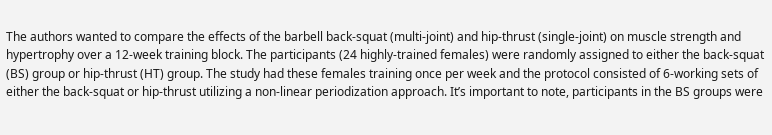The authors wanted to compare the effects of the barbell back-squat (multi-joint) and hip-thrust (single-joint) on muscle strength and hypertrophy over a 12-week training block. The participants (24 highly-trained females) were randomly assigned to either the back-squat (BS) group or hip-thrust (HT) group. The study had these females training once per week and the protocol consisted of 6-working sets of either the back-squat or hip-thrust utilizing a non-linear periodization approach. It’s important to note, participants in the BS groups were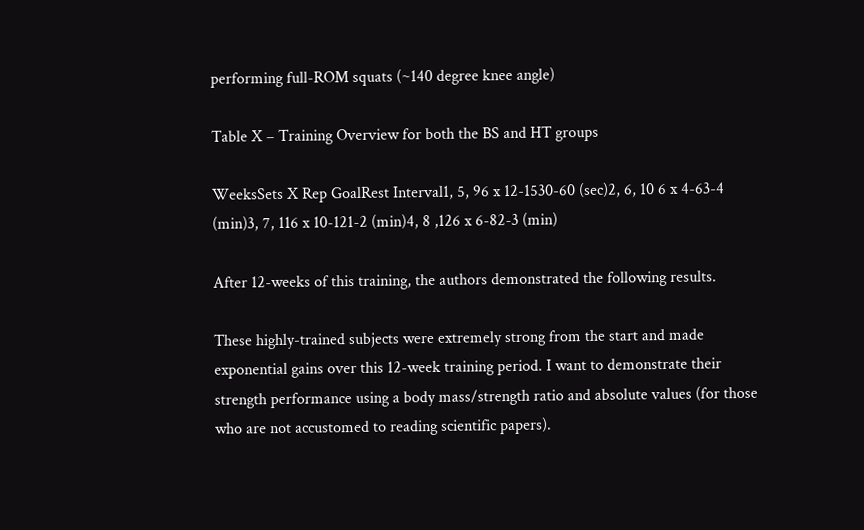performing full-ROM squats (~140 degree knee angle)

Table X – Training Overview for both the BS and HT groups

WeeksSets X Rep GoalRest Interval1, 5, 96 x 12-1530-60 (sec)2, 6, 10 6 x 4-63-4 (min)3, 7, 116 x 10-121-2 (min)4, 8 ,126 x 6-82-3 (min)

After 12-weeks of this training, the authors demonstrated the following results.

These highly-trained subjects were extremely strong from the start and made exponential gains over this 12-week training period. I want to demonstrate their strength performance using a body mass/strength ratio and absolute values (for those who are not accustomed to reading scientific papers).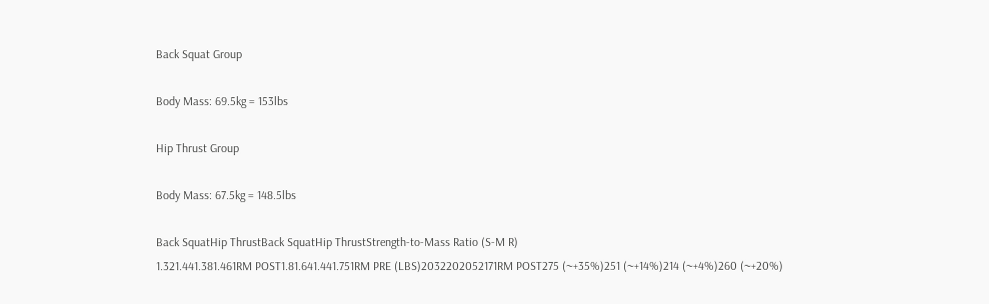Back Squat Group

Body Mass: 69.5kg = 153lbs

Hip Thrust Group

Body Mass: 67.5kg = 148.5lbs

Back SquatHip ThrustBack SquatHip ThrustStrength-to-Mass Ratio (S-M R)
1.321.441.381.461RM POST1.81.641.441.751RM PRE (LBS)2032202052171RM POST275 (~+35%)251 (~+14%)214 (~+4%)260 (~+20%)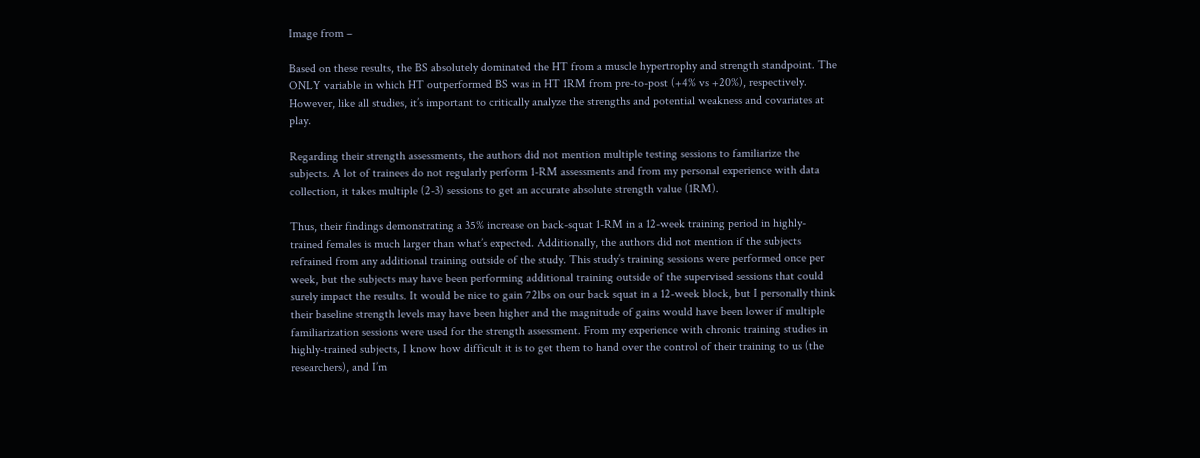Image from –

Based on these results, the BS absolutely dominated the HT from a muscle hypertrophy and strength standpoint. The ONLY variable in which HT outperformed BS was in HT 1RM from pre-to-post (+4% vs +20%), respectively. However, like all studies, it’s important to critically analyze the strengths and potential weakness and covariates at play.

Regarding their strength assessments, the authors did not mention multiple testing sessions to familiarize the subjects. A lot of trainees do not regularly perform 1-RM assessments and from my personal experience with data collection, it takes multiple (2-3) sessions to get an accurate absolute strength value (1RM).

Thus, their findings demonstrating a 35% increase on back-squat 1-RM in a 12-week training period in highly-trained females is much larger than what’s expected. Additionally, the authors did not mention if the subjects refrained from any additional training outside of the study. This study’s training sessions were performed once per week, but the subjects may have been performing additional training outside of the supervised sessions that could surely impact the results. It would be nice to gain 72lbs on our back squat in a 12-week block, but I personally think their baseline strength levels may have been higher and the magnitude of gains would have been lower if multiple familiarization sessions were used for the strength assessment. From my experience with chronic training studies in highly-trained subjects, I know how difficult it is to get them to hand over the control of their training to us (the researchers), and I’m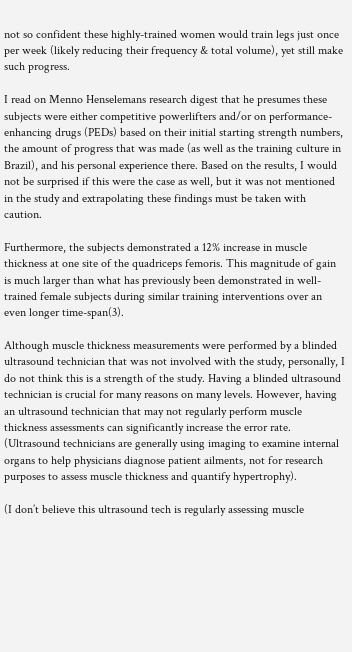not so confident these highly-trained women would train legs just once per week (likely reducing their frequency & total volume), yet still make such progress.

I read on Menno Henselemans research digest that he presumes these subjects were either competitive powerlifters and/or on performance-enhancing drugs (PEDs) based on their initial starting strength numbers, the amount of progress that was made (as well as the training culture in Brazil), and his personal experience there. Based on the results, I would not be surprised if this were the case as well, but it was not mentioned in the study and extrapolating these findings must be taken with caution.

Furthermore, the subjects demonstrated a 12% increase in muscle thickness at one site of the quadriceps femoris. This magnitude of gain is much larger than what has previously been demonstrated in well-trained female subjects during similar training interventions over an even longer time-span(3).

Although muscle thickness measurements were performed by a blinded ultrasound technician that was not involved with the study, personally, I do not think this is a strength of the study. Having a blinded ultrasound technician is crucial for many reasons on many levels. However, having an ultrasound technician that may not regularly perform muscle thickness assessments can significantly increase the error rate. (Ultrasound technicians are generally using imaging to examine internal organs to help physicians diagnose patient ailments, not for research purposes to assess muscle thickness and quantify hypertrophy).

(I don’t believe this ultrasound tech is regularly assessing muscle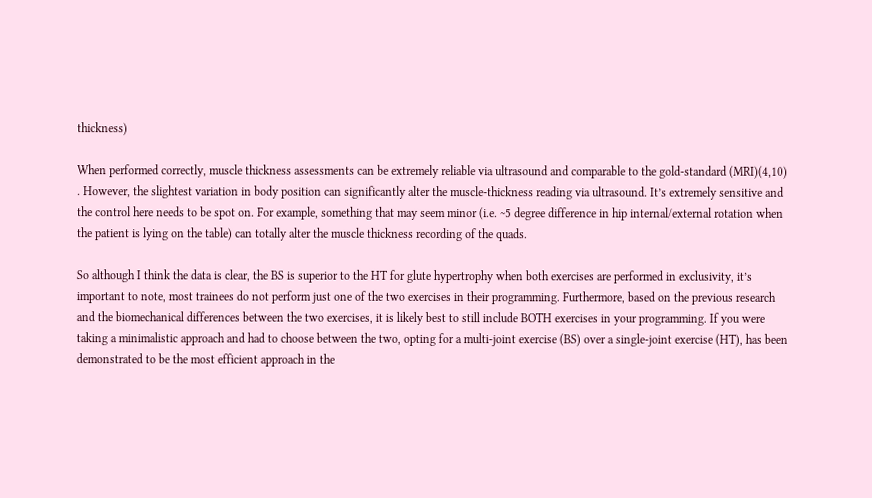thickness)

When performed correctly, muscle thickness assessments can be extremely reliable via ultrasound and comparable to the gold-standard (MRI)(4,10) . However, the slightest variation in body position can significantly alter the muscle-thickness reading via ultrasound. It’s extremely sensitive and the control here needs to be spot on. For example, something that may seem minor (i.e. ~5 degree difference in hip internal/external rotation when the patient is lying on the table) can totally alter the muscle thickness recording of the quads.

So although I think the data is clear, the BS is superior to the HT for glute hypertrophy when both exercises are performed in exclusivity, it’s important to note, most trainees do not perform just one of the two exercises in their programming. Furthermore, based on the previous research and the biomechanical differences between the two exercises, it is likely best to still include BOTH exercises in your programming. If you were taking a minimalistic approach and had to choose between the two, opting for a multi-joint exercise (BS) over a single-joint exercise (HT), has been demonstrated to be the most efficient approach in the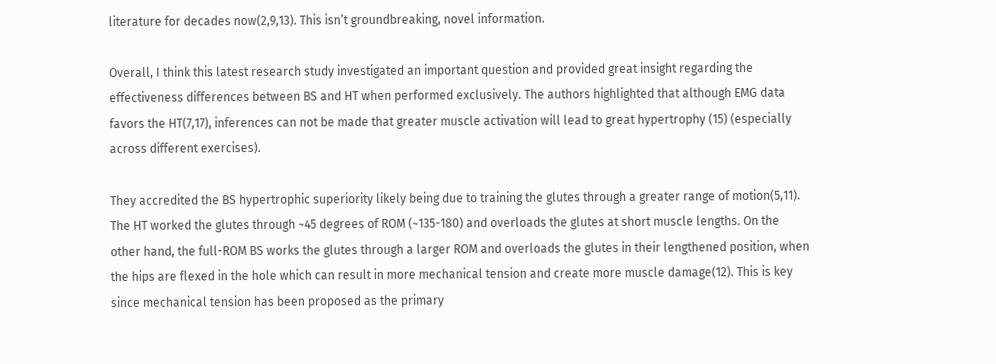literature for decades now(2,9,13). This isn’t groundbreaking, novel information.

Overall, I think this latest research study investigated an important question and provided great insight regarding the effectiveness differences between BS and HT when performed exclusively. The authors highlighted that although EMG data favors the HT(7,17), inferences can not be made that greater muscle activation will lead to great hypertrophy (15) (especially across different exercises).

They accredited the BS hypertrophic superiority likely being due to training the glutes through a greater range of motion(5,11). The HT worked the glutes through ~45 degrees of ROM (~135-180) and overloads the glutes at short muscle lengths. On the other hand, the full-ROM BS works the glutes through a larger ROM and overloads the glutes in their lengthened position, when the hips are flexed in the hole which can result in more mechanical tension and create more muscle damage(12). This is key since mechanical tension has been proposed as the primary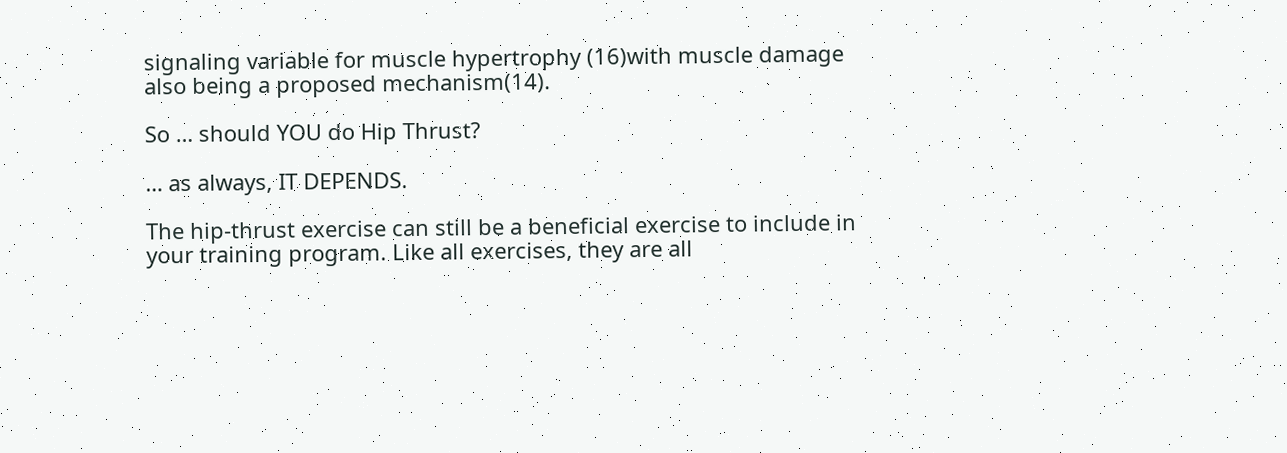signaling variable for muscle hypertrophy (16)with muscle damage also being a proposed mechanism(14).

So … should YOU do Hip Thrust?

… as always, IT DEPENDS.

The hip-thrust exercise can still be a beneficial exercise to include in your training program. Like all exercises, they are all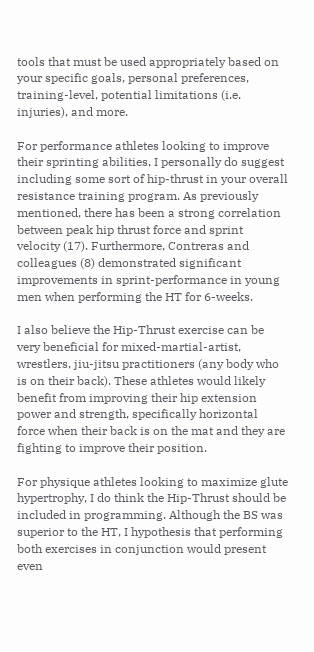tools that must be used appropriately based on your specific goals, personal preferences, training-level, potential limitations (i.e. injuries), and more.

For performance athletes looking to improve their sprinting abilities, I personally do suggest including some sort of hip-thrust in your overall resistance training program. As previously mentioned, there has been a strong correlation between peak hip thrust force and sprint velocity (17). Furthermore, Contreras and colleagues (8) demonstrated significant improvements in sprint-performance in young men when performing the HT for 6-weeks.

I also believe the Hip-Thrust exercise can be very beneficial for mixed-martial-artist, wrestlers, jiu-jitsu practitioners (any body who is on their back). These athletes would likely benefit from improving their hip extension power and strength, specifically horizontal force when their back is on the mat and they are fighting to improve their position.

For physique athletes looking to maximize glute hypertrophy, I do think the Hip-Thrust should be included in programming. Although the BS was superior to the HT, I hypothesis that performing both exercises in conjunction would present even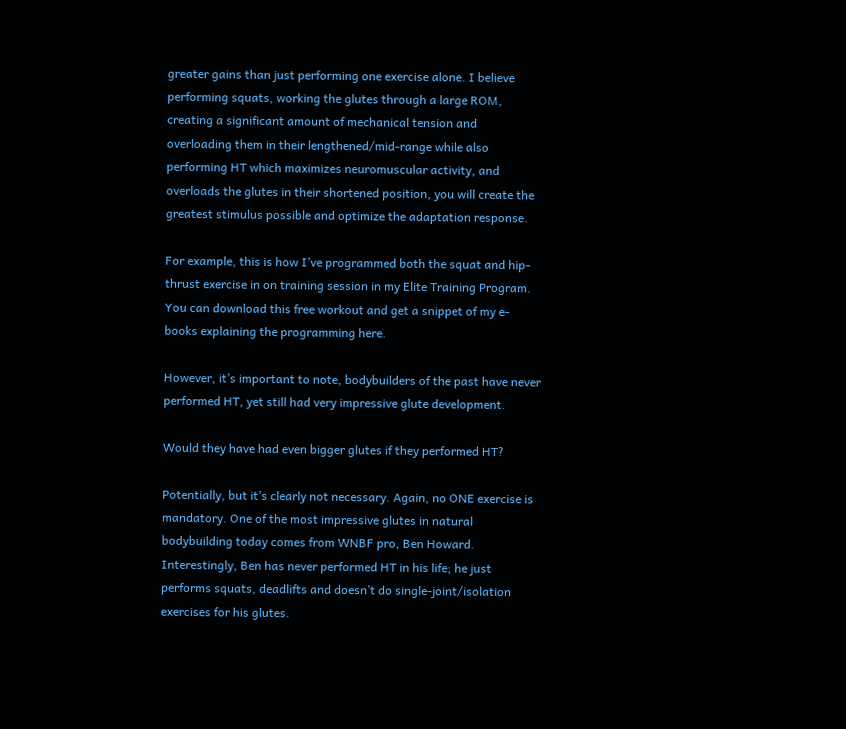greater gains than just performing one exercise alone. I believe performing squats, working the glutes through a large ROM, creating a significant amount of mechanical tension and overloading them in their lengthened/mid-range while also performing HT which maximizes neuromuscular activity, and overloads the glutes in their shortened position, you will create the greatest stimulus possible and optimize the adaptation response.

For example, this is how I’ve programmed both the squat and hip-thrust exercise in on training session in my Elite Training Program. You can download this free workout and get a snippet of my e-books explaining the programming here.

However, it’s important to note, bodybuilders of the past have never performed HT, yet still had very impressive glute development.

Would they have had even bigger glutes if they performed HT?

Potentially, but it’s clearly not necessary. Again, no ONE exercise is mandatory. One of the most impressive glutes in natural bodybuilding today comes from WNBF pro, Ben Howard. Interestingly, Ben has never performed HT in his life; he just performs squats, deadlifts and doesn’t do single-joint/isolation exercises for his glutes.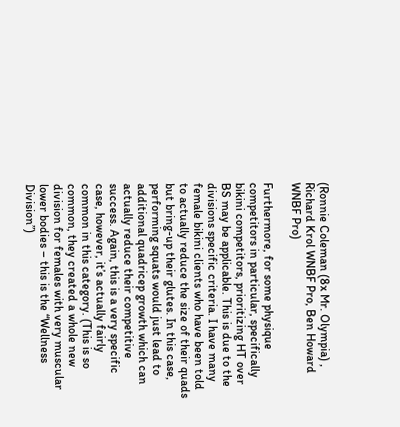(Ronnie Coleman (8x Mr. Olympia) , Richard Krol WNBF Pro, Ben Howard WNBF Pro)

Furthermore, for some physique competitors in particular, specifically bikini competitors, prioritizing HT over BS may be applicable. This is due to the divisions specific criteria. I have many female bikini clients who have been told to actually reduce the size of their quads but bring-up their glutes. In this case, performing squats would just lead to additional quadricep growth which can actually reduce their competitive success. Again, this is a very specific case, however, it’s actually fairly common in this category. (This is so common, they created a whole new division for females with very muscular lower bodies – this is the “Wellness Division”)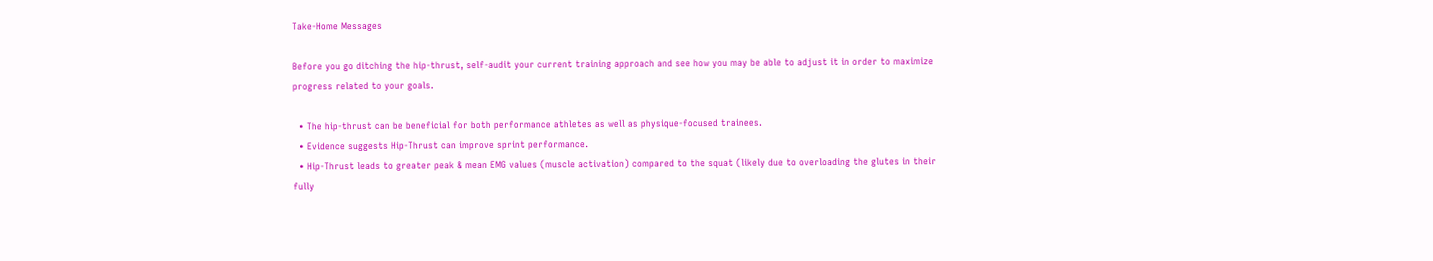Take-Home Messages

Before you go ditching the hip-thrust, self-audit your current training approach and see how you may be able to adjust it in order to maximize progress related to your goals.

  • The hip-thrust can be beneficial for both performance athletes as well as physique-focused trainees.
  • Evidence suggests Hip-Thrust can improve sprint performance.
  • Hip-Thrust leads to greater peak & mean EMG values (muscle activation) compared to the squat (likely due to overloading the glutes in their fully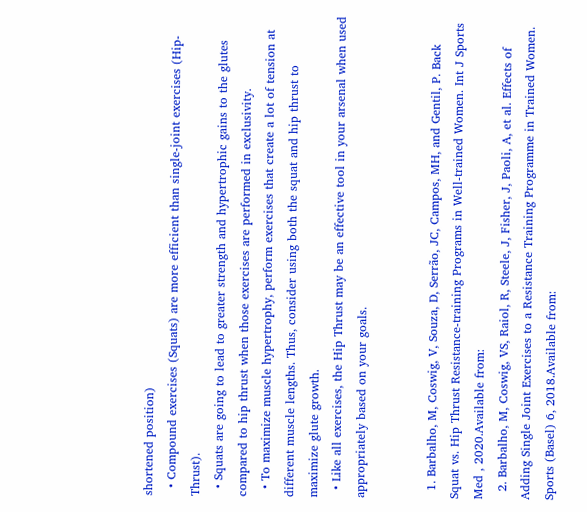shortened position)
  • Compound exercises (Squats) are more efficient than single-joint exercises (Hip-Thrust).
  • Squats are going to lead to greater strength and hypertrophic gains to the glutes compared to hip thrust when those exercises are performed in exclusivity.
  • To maximize muscle hypertrophy, perform exercises that create a lot of tension at different muscle lengths. Thus, consider using both the squat and hip thrust to maximize glute growth.
  • Like all exercises, the Hip Thrust may be an effective tool in your arsenal when used appropriately based on your goals.


  1. Barbalho, M, Coswig, V, Souza, D, Serrão, JC, Campos, MH, and Gentil, P. Back Squat vs. Hip Thrust Resistance-training Programs in Well-trained Women. Int J Sports Med , 2020.Available from:
  2. Barbalho, M, Coswig, VS, Raiol, R, Steele, J, Fisher, J, Paoli, A, et al. Effects of Adding Single Joint Exercises to a Resistance Training Programme in Trained Women. Sports (Basel) 6, 2018.Available from: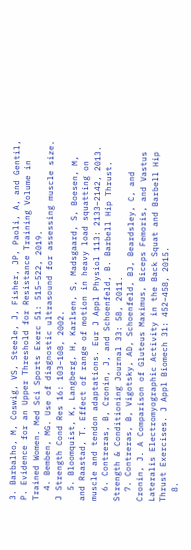3. Barbalho, M, Coswig, VS, Steele, J, Fisher, JP, Paoli, A, and Gentil, P. Evidence for an Upper Threshold for Resistance Training Volume in Trained Women. Med Sci Sports Exerc 51: 515–522, 2019.
  4. Bemben, MG. Use of diagnostic ultrasound for assessing muscle size. J Strength Cond Res 16: 103–108, 2002.
  5. Bloomquist, K, Langberg, H, Karlsen, S, Madsgaard, S, Boesen, M, and Raastad, T. Effect of range of motion in heavy load squatting on muscle and tendon adaptations. Eur J Appl Physiol 113: 2133–2142, 2013.
  6. Contreras, B, Cronin, J, and Schoenfeld, B. Barbell Hip Thrust. Strength & Conditioning Journal 33: 58, 2011.
  7. Contreras, B, Vigotsky, AD, Schoenfeld, BJ, Beardsley, C, and Cronin, J. A Comparison of Gluteus Maximus, Biceps Femoris, and Vastus Lateralis Electromyographic Activity in the Back Squat and Barbell Hip Thrust Exercises. J Appl Biomech 31: 452–458, 2015.
  8.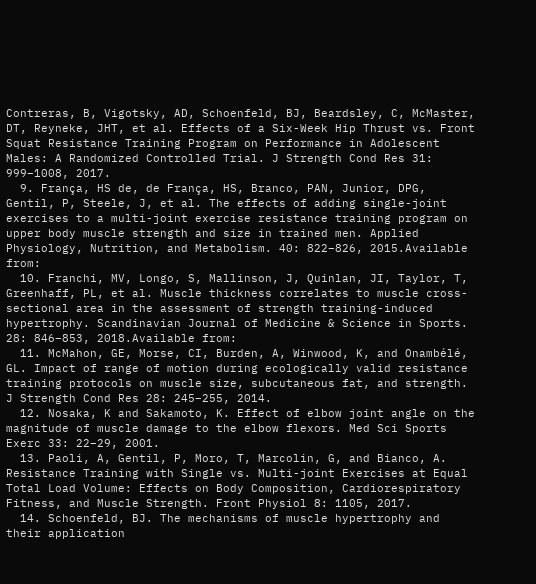Contreras, B, Vigotsky, AD, Schoenfeld, BJ, Beardsley, C, McMaster, DT, Reyneke, JHT, et al. Effects of a Six-Week Hip Thrust vs. Front Squat Resistance Training Program on Performance in Adolescent Males: A Randomized Controlled Trial. J Strength Cond Res 31: 999–1008, 2017.
  9. França, HS de, de França, HS, Branco, PAN, Junior, DPG, Gentil, P, Steele, J, et al. The effects of adding single-joint exercises to a multi-joint exercise resistance training program on upper body muscle strength and size in trained men. Applied Physiology, Nutrition, and Metabolism. 40: 822–826, 2015.Available from:
  10. Franchi, MV, Longo, S, Mallinson, J, Quinlan, JI, Taylor, T, Greenhaff, PL, et al. Muscle thickness correlates to muscle cross-sectional area in the assessment of strength training-induced hypertrophy. Scandinavian Journal of Medicine & Science in Sports. 28: 846–853, 2018.Available from:
  11. McMahon, GE, Morse, CI, Burden, A, Winwood, K, and Onambélé, GL. Impact of range of motion during ecologically valid resistance training protocols on muscle size, subcutaneous fat, and strength. J Strength Cond Res 28: 245–255, 2014.
  12. Nosaka, K and Sakamoto, K. Effect of elbow joint angle on the magnitude of muscle damage to the elbow flexors. Med Sci Sports Exerc 33: 22–29, 2001.
  13. Paoli, A, Gentil, P, Moro, T, Marcolin, G, and Bianco, A. Resistance Training with Single vs. Multi-joint Exercises at Equal Total Load Volume: Effects on Body Composition, Cardiorespiratory Fitness, and Muscle Strength. Front Physiol 8: 1105, 2017.
  14. Schoenfeld, BJ. The mechanisms of muscle hypertrophy and their application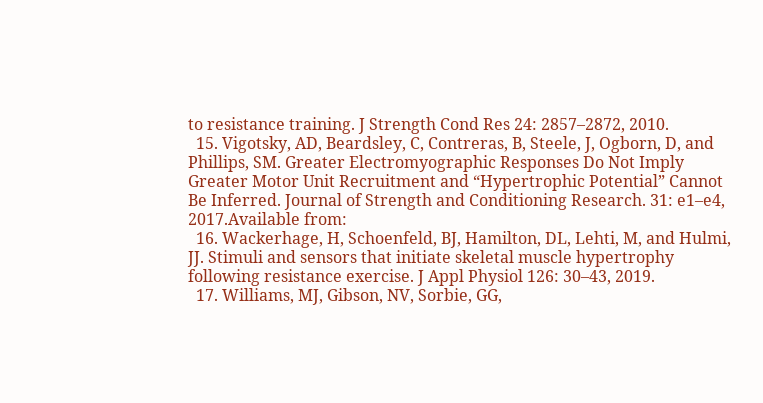to resistance training. J Strength Cond Res 24: 2857–2872, 2010.
  15. Vigotsky, AD, Beardsley, C, Contreras, B, Steele, J, Ogborn, D, and Phillips, SM. Greater Electromyographic Responses Do Not Imply Greater Motor Unit Recruitment and “Hypertrophic Potential” Cannot Be Inferred. Journal of Strength and Conditioning Research. 31: e1–e4, 2017.Available from:
  16. Wackerhage, H, Schoenfeld, BJ, Hamilton, DL, Lehti, M, and Hulmi, JJ. Stimuli and sensors that initiate skeletal muscle hypertrophy following resistance exercise. J Appl Physiol 126: 30–43, 2019.
  17. Williams, MJ, Gibson, NV, Sorbie, GG,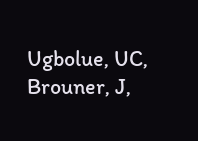Ugbolue, UC, Brouner, J,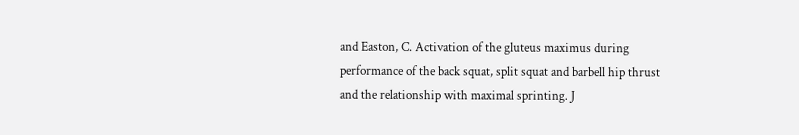and Easton, C. Activation of the gluteus maximus during performance of the back squat, split squat and barbell hip thrust and the relationship with maximal sprinting. J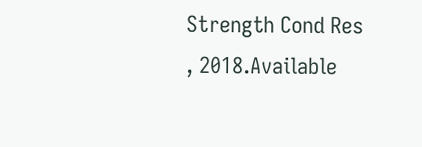Strength Cond Res , 2018.Available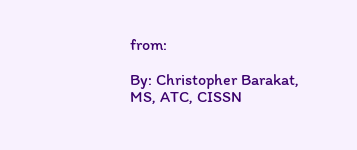from:

By: Christopher Barakat, MS, ATC, CISSN